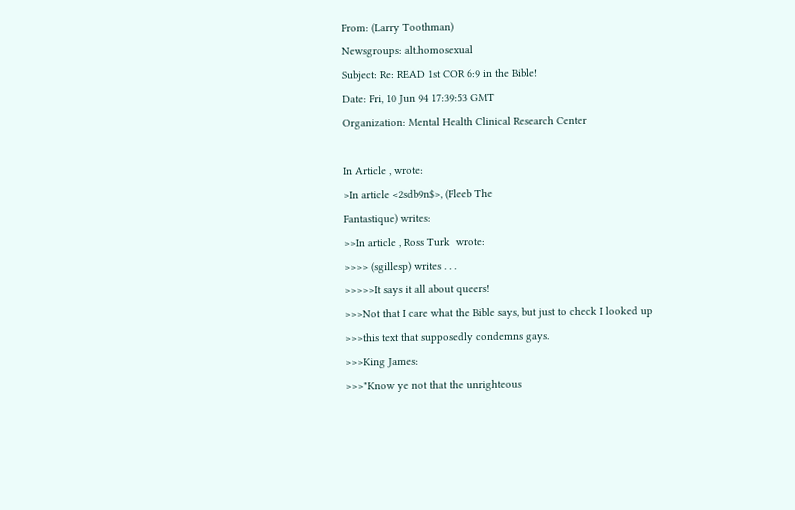From: (Larry Toothman)
Newsgroups: alt.homosexual
Subject: Re: READ 1st COR 6:9 in the Bible!
Date: Fri, 10 Jun 94 17:39:53 GMT
Organization: Mental Health Clinical Research Center

In Article , wrote:
>In article <2sdb9n$>, (Fleeb The
Fantastique) writes:
>>In article , Ross Turk  wrote:
>>>> (sgillesp) writes . . .
>>>>>It says it all about queers!
>>>Not that I care what the Bible says, but just to check I looked up
>>>this text that supposedly condemns gays.
>>>King James:
>>>"Know ye not that the unrighteous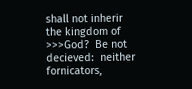shall not inherir the kingdom of
>>>God?  Be not decieved:  neither fornicators,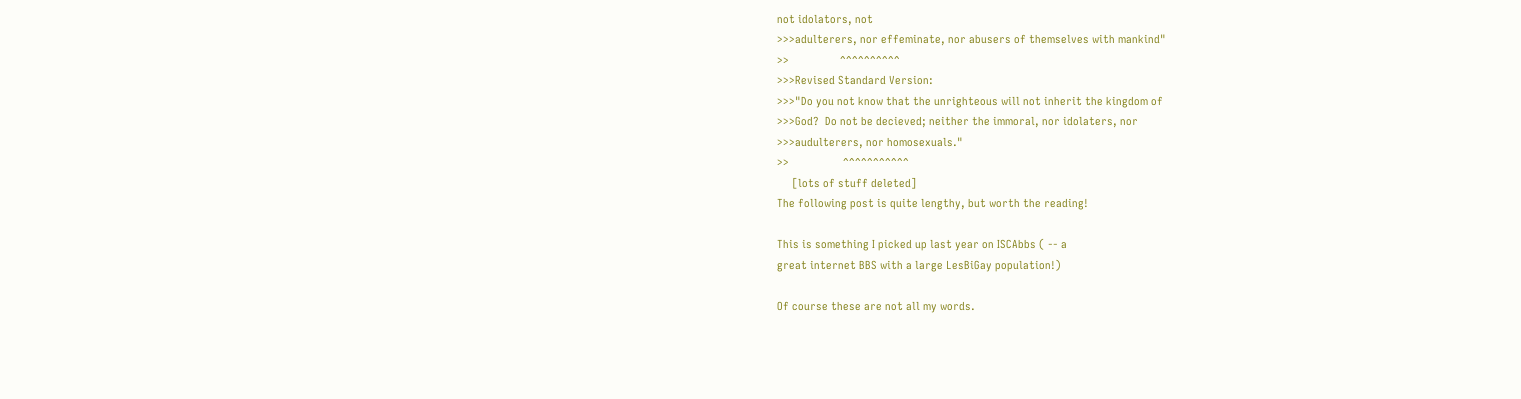not idolators, not
>>>adulterers, nor effeminate, nor abusers of themselves with mankind"
>>                 ^^^^^^^^^^
>>>Revised Standard Version:
>>>"Do you not know that the unrighteous will not inherit the kingdom of
>>>God?  Do not be decieved; neither the immoral, nor idolaters, nor
>>>audulterers, nor homosexuals."
>>                  ^^^^^^^^^^^
     [lots of stuff deleted]
The following post is quite lengthy, but worth the reading!

This is something I picked up last year on ISCAbbs ( -- a
great internet BBS with a large LesBiGay population!)

Of course these are not all my words.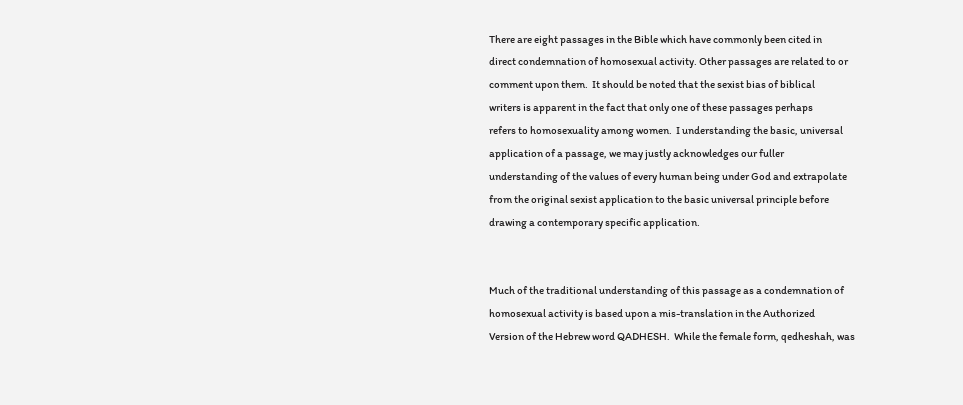There are eight passages in the Bible which have commonly been cited in
direct condemnation of homosexual activity. Other passages are related to or
comment upon them.  It should be noted that the sexist bias of biblical
writers is apparent in the fact that only one of these passages perhaps
refers to homosexuality among women.  I understanding the basic, universal
application of a passage, we may justly acknowledges our fuller
understanding of the values of every human being under God and extrapolate
from the original sexist application to the basic universal principle before
drawing a contemporary specific application.


Much of the traditional understanding of this passage as a condemnation of
homosexual activity is based upon a mis-translation in the Authorized
Version of the Hebrew word QADHESH.  While the female form, qedheshah, was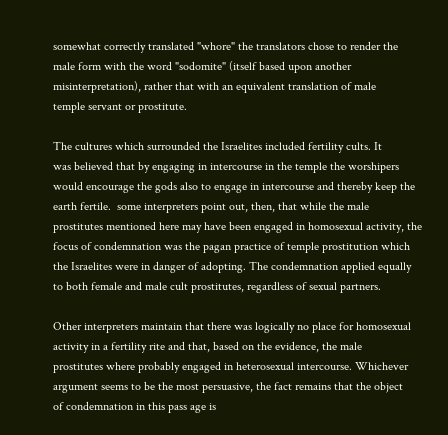somewhat correctly translated "whore" the translators chose to render the
male form with the word "sodomite" (itself based upon another
misinterpretation), rather that with an equivalent translation of male
temple servant or prostitute.

The cultures which surrounded the Israelites included fertility cults. It
was believed that by engaging in intercourse in the temple the worshipers
would encourage the gods also to engage in intercourse and thereby keep the
earth fertile.  some interpreters point out, then, that while the male
prostitutes mentioned here may have been engaged in homosexual activity, the
focus of condemnation was the pagan practice of temple prostitution which
the Israelites were in danger of adopting. The condemnation applied equally
to both female and male cult prostitutes, regardless of sexual partners.

Other interpreters maintain that there was logically no place for homosexual
activity in a fertility rite and that, based on the evidence, the male
prostitutes where probably engaged in heterosexual intercourse. Whichever
argument seems to be the most persuasive, the fact remains that the object
of condemnation in this pass age is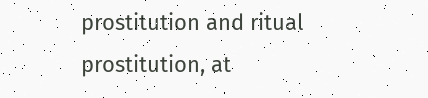prostitution and ritual prostitution, at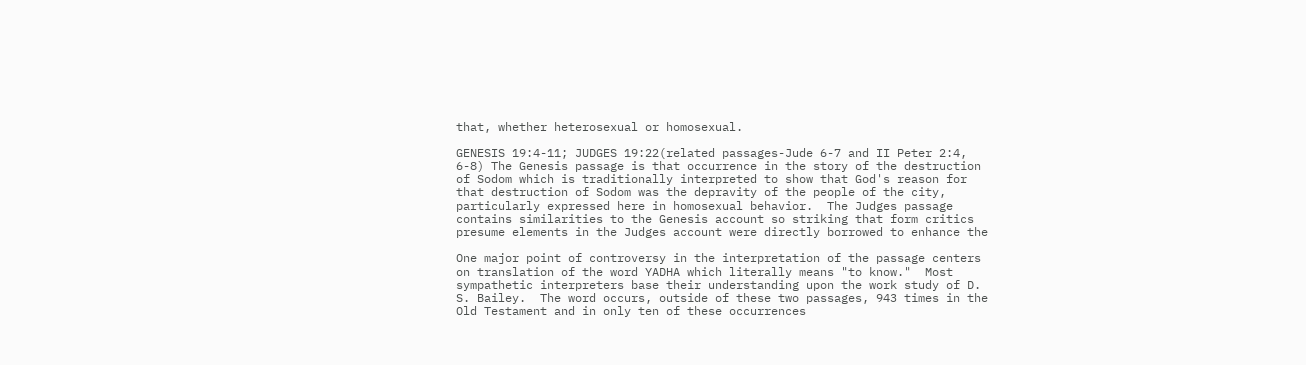that, whether heterosexual or homosexual.

GENESIS 19:4-11; JUDGES 19:22(related passages-Jude 6-7 and II Peter 2:4,
6-8) The Genesis passage is that occurrence in the story of the destruction
of Sodom which is traditionally interpreted to show that God's reason for
that destruction of Sodom was the depravity of the people of the city,
particularly expressed here in homosexual behavior.  The Judges passage
contains similarities to the Genesis account so striking that form critics
presume elements in the Judges account were directly borrowed to enhance the

One major point of controversy in the interpretation of the passage centers
on translation of the word YADHA which literally means "to know."  Most
sympathetic interpreters base their understanding upon the work study of D.
S. Bailey.  The word occurs, outside of these two passages, 943 times in the
Old Testament and in only ten of these occurrences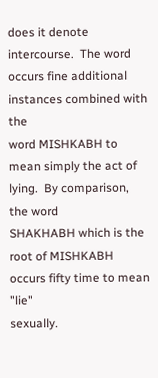does it denote
intercourse.  The word occurs fine additional instances combined with the
word MISHKABH to mean simply the act of lying.  By comparison, the word
SHAKHABH which is the root of MISHKABH occurs fifty time to mean "lie"
sexually.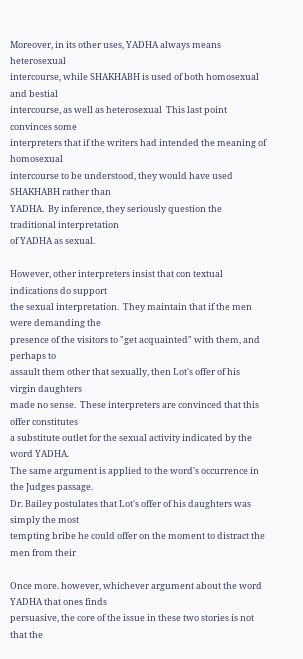Moreover, in its other uses, YADHA always means heterosexual
intercourse, while SHAKHABH is used of both homosexual and bestial
intercourse, as well as heterosexual  This last point convinces some
interpreters that if the writers had intended the meaning of homosexual
intercourse to be understood, they would have used SHAKHABH rather than
YADHA.  By inference, they seriously question the traditional interpretation
of YADHA as sexual.

However, other interpreters insist that con textual indications do support
the sexual interpretation.  They maintain that if the men were demanding the
presence of the visitors to "get acquainted" with them, and perhaps to
assault them other that sexually, then Lot's offer of his virgin daughters
made no sense.  These interpreters are convinced that this offer constitutes
a substitute outlet for the sexual activity indicated by the word YADHA.
The same argument is applied to the word's occurrence in the Judges passage.
Dr. Bailey postulates that Lot's offer of his daughters was simply the most
tempting bribe he could offer on the moment to distract the men from their

Once more. however, whichever argument about the word YADHA that ones finds
persuasive, the core of the issue in these two stories is not that the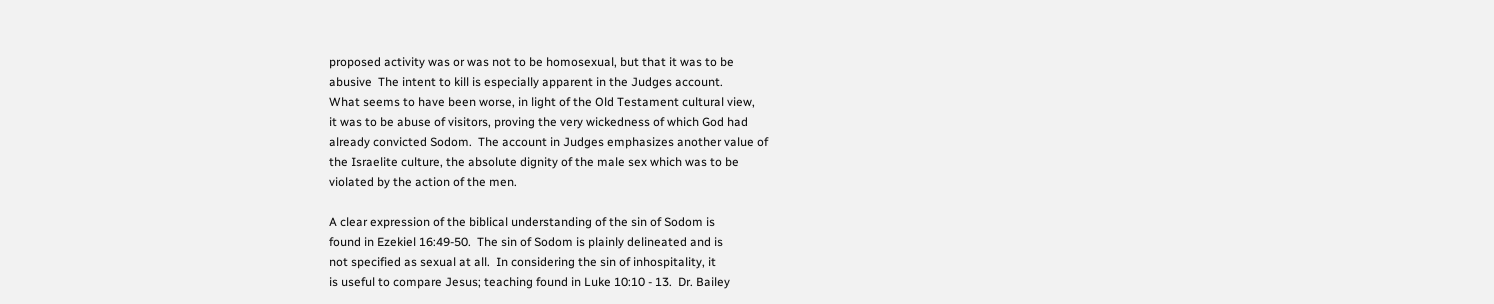proposed activity was or was not to be homosexual, but that it was to be
abusive  The intent to kill is especially apparent in the Judges account.
What seems to have been worse, in light of the Old Testament cultural view,
it was to be abuse of visitors, proving the very wickedness of which God had
already convicted Sodom.  The account in Judges emphasizes another value of
the Israelite culture, the absolute dignity of the male sex which was to be
violated by the action of the men.

A clear expression of the biblical understanding of the sin of Sodom is
found in Ezekiel 16:49-50.  The sin of Sodom is plainly delineated and is
not specified as sexual at all.  In considering the sin of inhospitality, it
is useful to compare Jesus; teaching found in Luke 10:10 - 13.  Dr. Bailey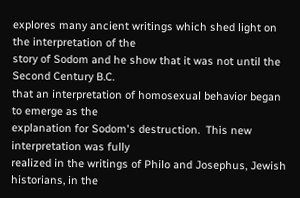explores many ancient writings which shed light on the interpretation of the
story of Sodom and he show that it was not until the Second Century B.C.
that an interpretation of homosexual behavior began to emerge as the
explanation for Sodom's destruction.  This new interpretation was fully
realized in the writings of Philo and Josephus, Jewish historians, in the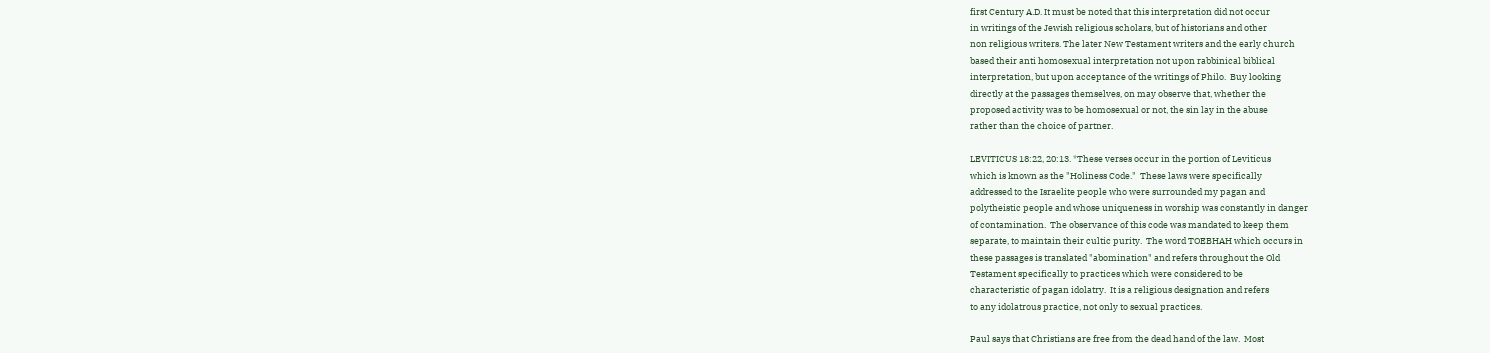first Century A.D. It must be noted that this interpretation did not occur
in writings of the Jewish religious scholars, but of historians and other
non religious writers. The later New Testament writers and the early church
based their anti homosexual interpretation not upon rabbinical biblical
interpretation, but upon acceptance of the writings of Philo.  Buy looking
directly at the passages themselves, on may observe that, whether the
proposed activity was to be homosexual or not, the sin lay in the abuse
rather than the choice of partner.

LEVITICUS 18:22, 20:13. *These verses occur in the portion of Leviticus
which is known as the "Holiness Code."  These laws were specifically
addressed to the Israelite people who were surrounded my pagan and
polytheistic people and whose uniqueness in worship was constantly in danger
of contamination.  The observance of this code was mandated to keep them
separate, to maintain their cultic purity.  The word TOEBHAH which occurs in
these passages is translated "abomination" and refers throughout the Old
Testament specifically to practices which were considered to be
characteristic of pagan idolatry.  It is a religious designation and refers
to any idolatrous practice, not only to sexual practices.

Paul says that Christians are free from the dead hand of the law.  Most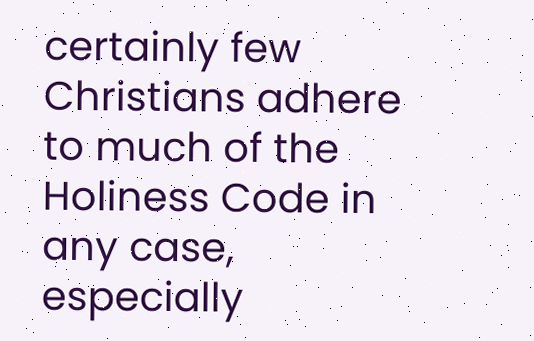certainly few Christians adhere to much of the Holiness Code in any case,
especially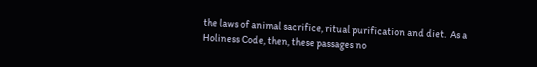the laws of animal sacrifice, ritual purification and diet.  As a
Holiness Code, then, these passages no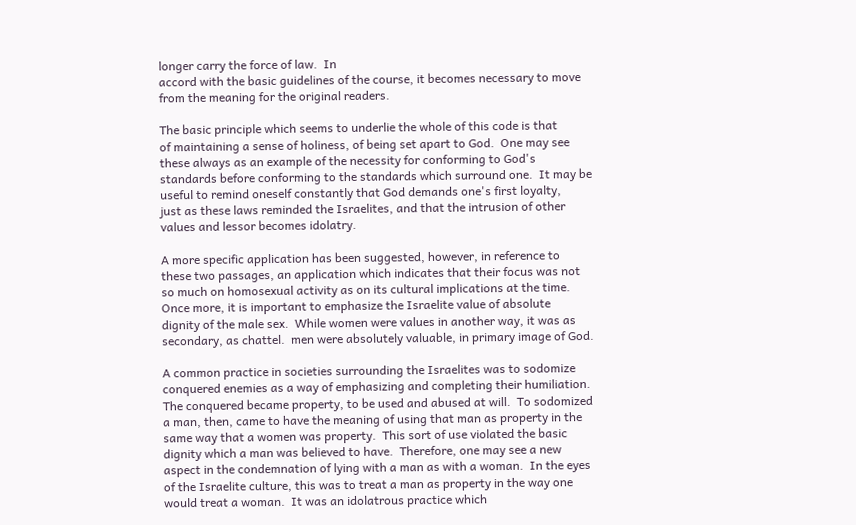longer carry the force of law.  In
accord with the basic guidelines of the course, it becomes necessary to move
from the meaning for the original readers.

The basic principle which seems to underlie the whole of this code is that
of maintaining a sense of holiness, of being set apart to God.  One may see
these always as an example of the necessity for conforming to God's
standards before conforming to the standards which surround one.  It may be
useful to remind oneself constantly that God demands one's first loyalty,
just as these laws reminded the Israelites, and that the intrusion of other
values and lessor becomes idolatry.

A more specific application has been suggested, however, in reference to
these two passages, an application which indicates that their focus was not
so much on homosexual activity as on its cultural implications at the time.
Once more, it is important to emphasize the Israelite value of absolute
dignity of the male sex.  While women were values in another way, it was as
secondary, as chattel.  men were absolutely valuable, in primary image of God.

A common practice in societies surrounding the Israelites was to sodomize
conquered enemies as a way of emphasizing and completing their humiliation.
The conquered became property, to be used and abused at will.  To sodomized
a man, then, came to have the meaning of using that man as property in the
same way that a women was property.  This sort of use violated the basic
dignity which a man was believed to have.  Therefore, one may see a new
aspect in the condemnation of lying with a man as with a woman.  In the eyes
of the Israelite culture, this was to treat a man as property in the way one
would treat a woman.  It was an idolatrous practice which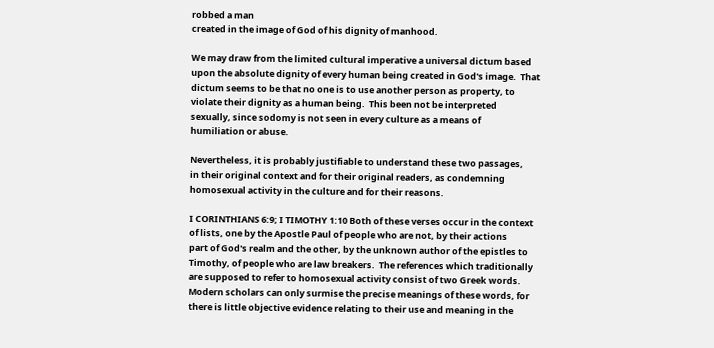robbed a man
created in the image of God of his dignity of manhood.

We may draw from the limited cultural imperative a universal dictum based
upon the absolute dignity of every human being created in God's image.  That
dictum seems to be that no one is to use another person as property, to
violate their dignity as a human being.  This been not be interpreted
sexually, since sodomy is not seen in every culture as a means of
humiliation or abuse.

Nevertheless, it is probably justifiable to understand these two passages,
in their original context and for their original readers, as condemning
homosexual activity in the culture and for their reasons.

I CORINTHIANS 6:9; I TIMOTHY 1:10 Both of these verses occur in the context
of lists, one by the Apostle Paul of people who are not, by their actions
part of God's realm and the other, by the unknown author of the epistles to
Timothy, of people who are law breakers.  The references which traditionally
are supposed to refer to homosexual activity consist of two Greek words.
Modern scholars can only surmise the precise meanings of these words, for
there is little objective evidence relating to their use and meaning in the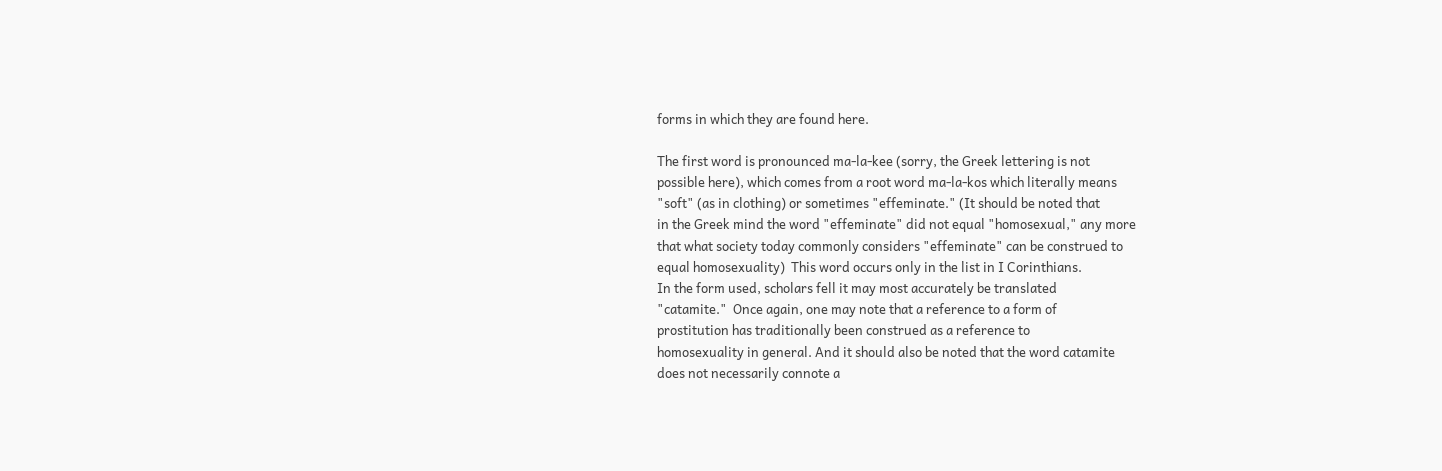forms in which they are found here.

The first word is pronounced ma-la-kee (sorry, the Greek lettering is not
possible here), which comes from a root word ma-la-kos which literally means
"soft" (as in clothing) or sometimes "effeminate." (It should be noted that
in the Greek mind the word "effeminate" did not equal "homosexual," any more
that what society today commonly considers "effeminate" can be construed to
equal homosexuality)  This word occurs only in the list in I Corinthians.
In the form used, scholars fell it may most accurately be translated
"catamite."  Once again, one may note that a reference to a form of
prostitution has traditionally been construed as a reference to
homosexuality in general. And it should also be noted that the word catamite
does not necessarily connote a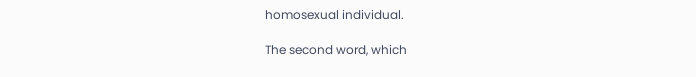homosexual individual.

The second word, which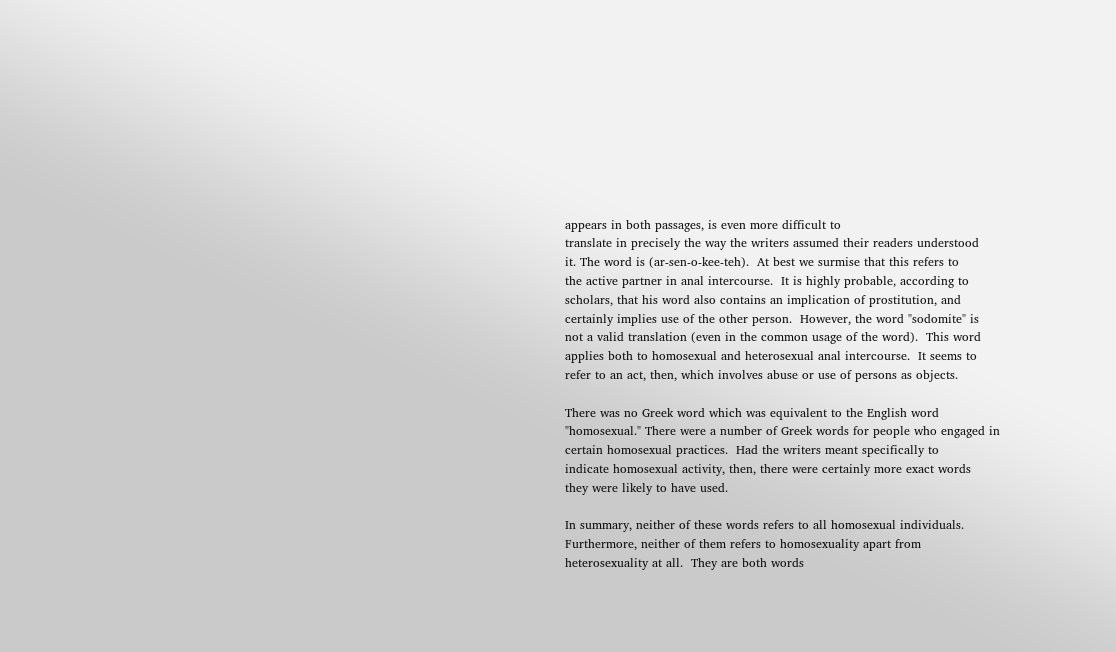appears in both passages, is even more difficult to
translate in precisely the way the writers assumed their readers understood
it. The word is (ar-sen-o-kee-teh).  At best we surmise that this refers to
the active partner in anal intercourse.  It is highly probable, according to
scholars, that his word also contains an implication of prostitution, and
certainly implies use of the other person.  However, the word "sodomite" is
not a valid translation (even in the common usage of the word).  This word
applies both to homosexual and heterosexual anal intercourse.  It seems to
refer to an act, then, which involves abuse or use of persons as objects.

There was no Greek word which was equivalent to the English word
"homosexual." There were a number of Greek words for people who engaged in
certain homosexual practices.  Had the writers meant specifically to
indicate homosexual activity, then, there were certainly more exact words
they were likely to have used.

In summary, neither of these words refers to all homosexual individuals.
Furthermore, neither of them refers to homosexuality apart from
heterosexuality at all.  They are both words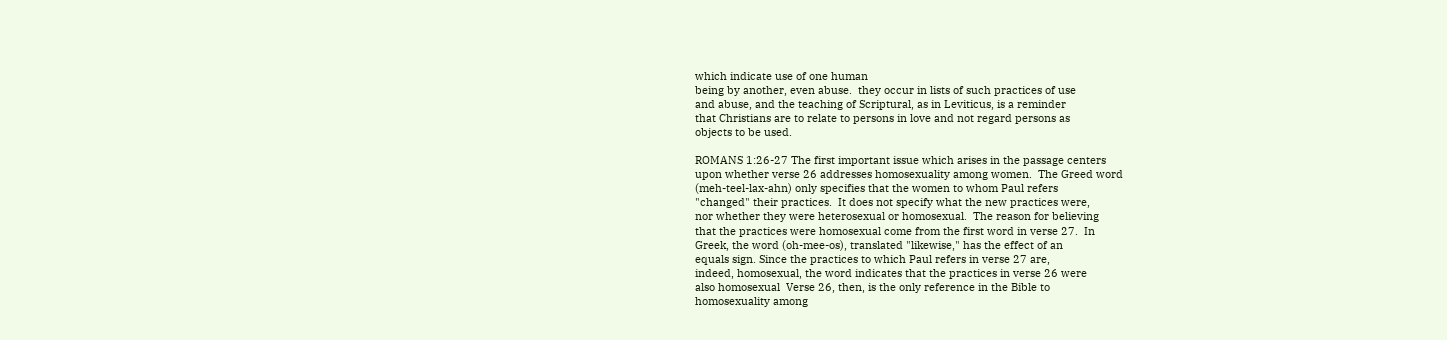which indicate use of one human
being by another, even abuse.  they occur in lists of such practices of use
and abuse, and the teaching of Scriptural, as in Leviticus, is a reminder
that Christians are to relate to persons in love and not regard persons as
objects to be used.

ROMANS 1:26-27 The first important issue which arises in the passage centers
upon whether verse 26 addresses homosexuality among women.  The Greed word
(meh-teel-lax-ahn) only specifies that the women to whom Paul refers
"changed" their practices.  It does not specify what the new practices were,
nor whether they were heterosexual or homosexual.  The reason for believing
that the practices were homosexual come from the first word in verse 27.  In
Greek, the word (oh-mee-os), translated "likewise," has the effect of an
equals sign. Since the practices to which Paul refers in verse 27 are,
indeed, homosexual, the word indicates that the practices in verse 26 were
also homosexual  Verse 26, then, is the only reference in the Bible to
homosexuality among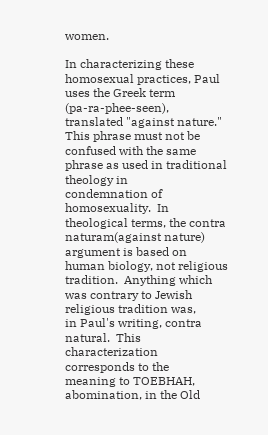women.

In characterizing these homosexual practices, Paul uses the Greek term
(pa-ra-phee-seen), translated "against nature."  This phrase must not be
confused with the same phrase as used in traditional theology in
condemnation of homosexuality.  In theological terms, the contra
naturam(against nature) argument is based on human biology, not religious
tradition.  Anything which was contrary to Jewish religious tradition was,
in Paul's writing, contra natural.  This characterization corresponds to the
meaning to TOEBHAH, abomination, in the Old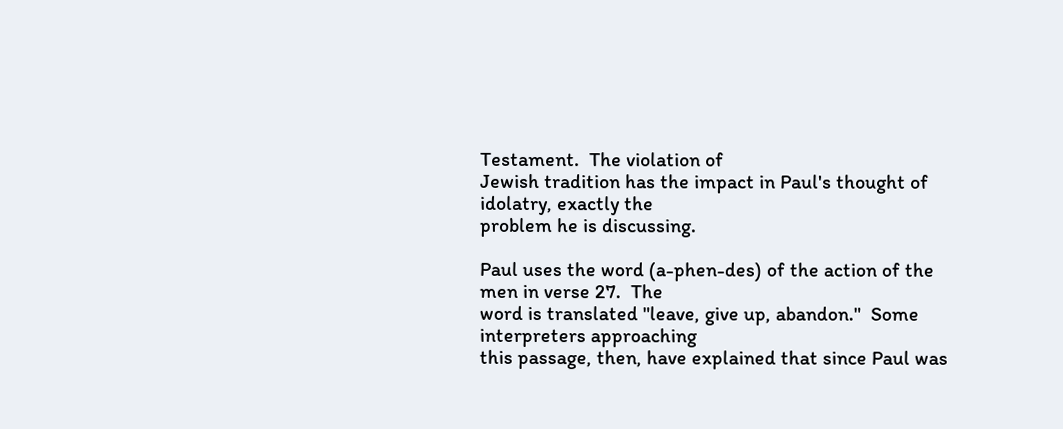Testament.  The violation of
Jewish tradition has the impact in Paul's thought of idolatry, exactly the
problem he is discussing.

Paul uses the word (a-phen-des) of the action of the men in verse 27.  The
word is translated "leave, give up, abandon."  Some interpreters approaching
this passage, then, have explained that since Paul was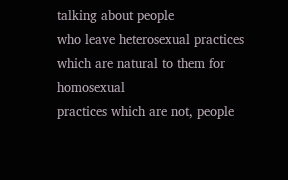talking about people
who leave heterosexual practices which are natural to them for homosexual
practices which are not, people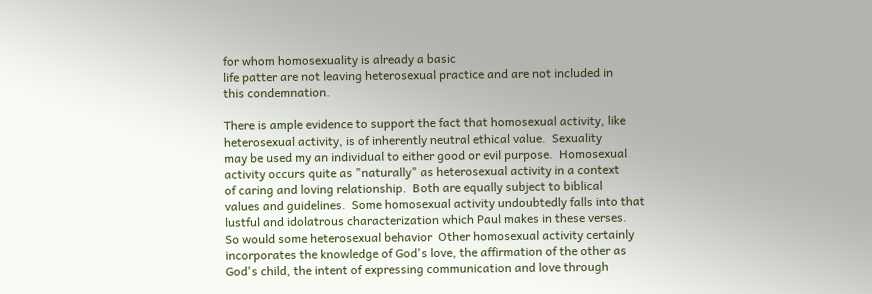for whom homosexuality is already a basic
life patter are not leaving heterosexual practice and are not included in
this condemnation.

There is ample evidence to support the fact that homosexual activity, like
heterosexual activity, is of inherently neutral ethical value.  Sexuality
may be used my an individual to either good or evil purpose.  Homosexual
activity occurs quite as "naturally" as heterosexual activity in a context
of caring and loving relationship.  Both are equally subject to biblical
values and guidelines.  Some homosexual activity undoubtedly falls into that
lustful and idolatrous characterization which Paul makes in these verses.
So would some heterosexual behavior  Other homosexual activity certainly
incorporates the knowledge of God's love, the affirmation of the other as
God's child, the intent of expressing communication and love through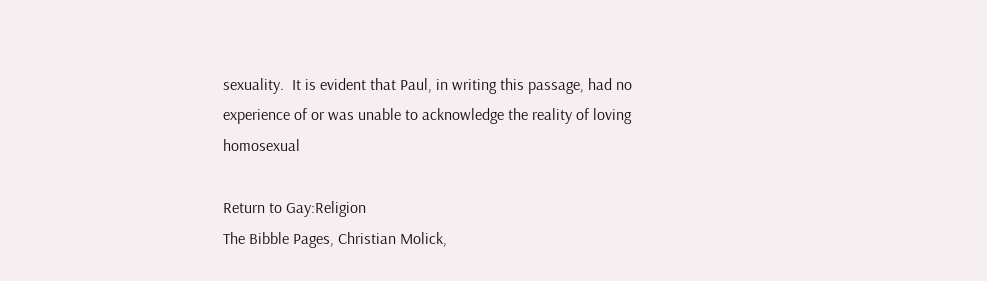sexuality.  It is evident that Paul, in writing this passage, had no
experience of or was unable to acknowledge the reality of loving homosexual

Return to Gay:Religion
The Bibble Pages, Christian Molick,